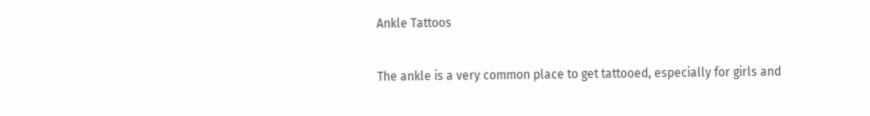Ankle Tattoos

The ankle is a very common place to get tattooed, especially for girls and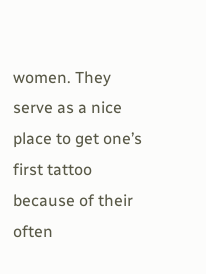women. They serve as a nice place to get one’s first tattoo because of their often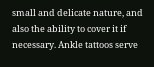small and delicate nature, and also the ability to cover it if necessary. Ankle tattoos serve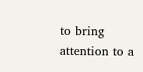to bring attention to a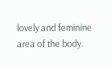lovely and feminine area of the body.